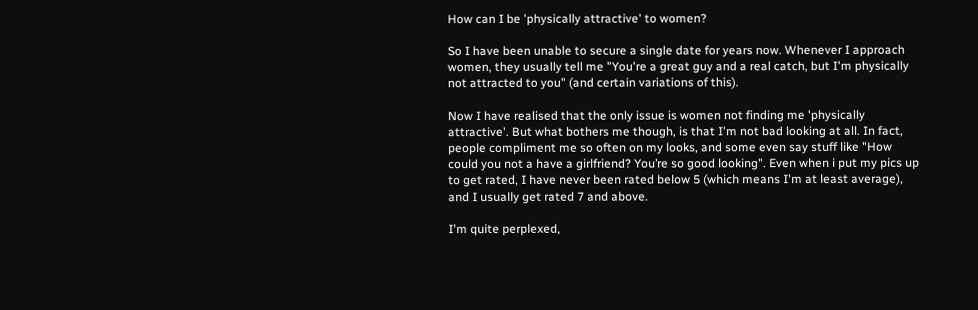How can I be 'physically attractive' to women?

So I have been unable to secure a single date for years now. Whenever I approach women, they usually tell me "You're a great guy and a real catch, but I'm physically not attracted to you" (and certain variations of this).

Now I have realised that the only issue is women not finding me 'physically attractive'. But what bothers me though, is that I'm not bad looking at all. In fact, people compliment me so often on my looks, and some even say stuff like "How could you not a have a girlfriend? You’re so good looking". Even when i put my pics up to get rated, I have never been rated below 5 (which means I'm at least average), and I usually get rated 7 and above.

I'm quite perplexed,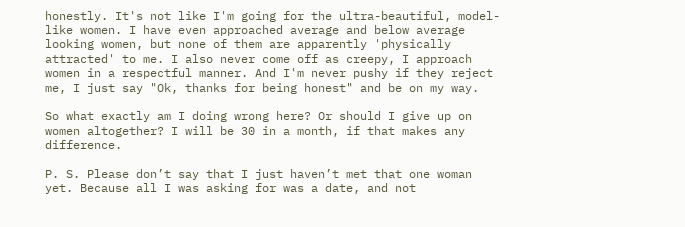honestly. It's not like I'm going for the ultra-beautiful, model-like women. I have even approached average and below average looking women, but none of them are apparently 'physically attracted' to me. I also never come off as creepy, I approach women in a respectful manner. And I'm never pushy if they reject me, I just say "Ok, thanks for being honest" and be on my way.

So what exactly am I doing wrong here? Or should I give up on women altogether? I will be 30 in a month, if that makes any difference.

P. S. Please don’t say that I just haven’t met that one woman yet. Because all I was asking for was a date, and not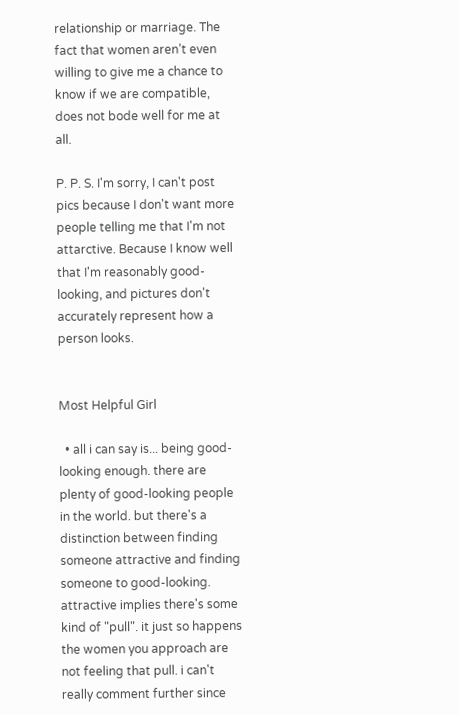relationship or marriage. The fact that women aren’t even willing to give me a chance to know if we are compatible, does not bode well for me at all.

P. P. S. I'm sorry, I can't post pics because I don't want more people telling me that I'm not attarctive. Because I know well that I'm reasonably good-looking, and pictures don't accurately represent how a person looks.


Most Helpful Girl

  • all i can say is... being good-looking enough. there are plenty of good-looking people in the world. but there's a distinction between finding someone attractive and finding someone to good-looking. attractive implies there's some kind of "pull". it just so happens the women you approach are not feeling that pull. i can't really comment further since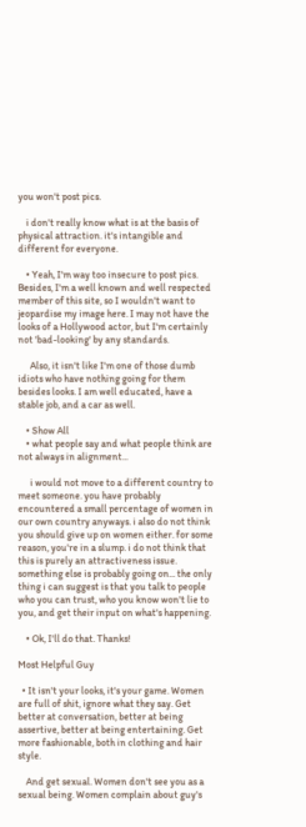you won't post pics.

    i don't really know what is at the basis of physical attraction. it's intangible and different for everyone.

    • Yeah, I'm way too insecure to post pics. Besides, I'm a well known and well respected member of this site, so I wouldn't want to jeopardise my image here. I may not have the looks of a Hollywood actor, but I'm certainly not 'bad-looking' by any standards.

      Also, it isn't like I'm one of those dumb idiots who have nothing going for them besides looks. I am well educated, have a stable job, and a car as well.

    • Show All
    • what people say and what people think are not always in alignment...

      i would not move to a different country to meet someone. you have probably encountered a small percentage of women in our own country anyways. i also do not think you should give up on women either. for some reason, you're in a slump. i do not think that this is purely an attractiveness issue. something else is probably going on... the only thing i can suggest is that you talk to people who you can trust, who you know won't lie to you, and get their input on what's happening.

    • Ok, I'll do that. Thanks!

Most Helpful Guy

  • It isn't your looks, it's your game. Women are full of shit, ignore what they say. Get better at conversation, better at being assertive, better at being entertaining. Get more fashionable, both in clothing and hair style.

    And get sexual. Women don't see you as a sexual being. Women complain about guy's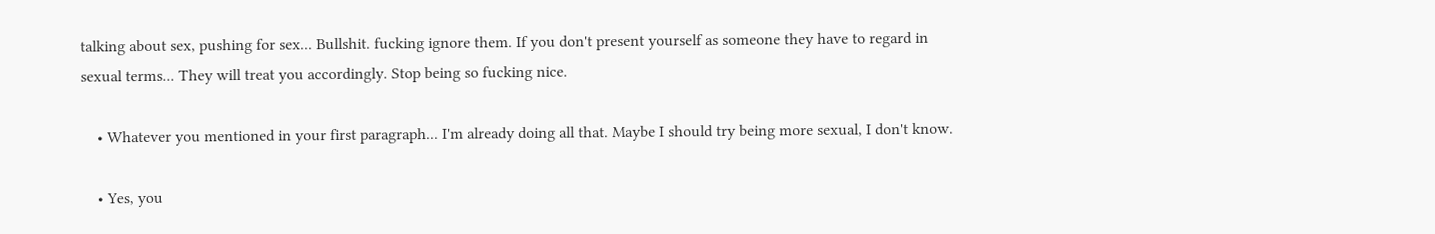talking about sex, pushing for sex... Bullshit. fucking ignore them. If you don't present yourself as someone they have to regard in sexual terms... They will treat you accordingly. Stop being so fucking nice.

    • Whatever you mentioned in your first paragraph... I'm already doing all that. Maybe I should try being more sexual, I don't know.

    • Yes, you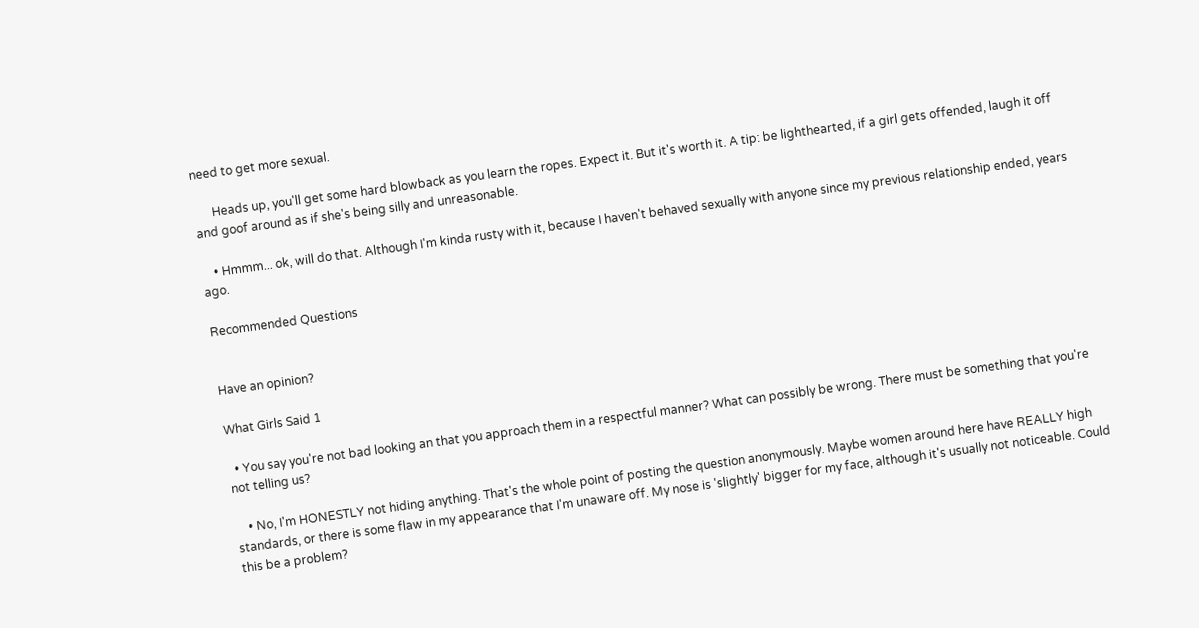need to get more sexual.

      Heads up, you'll get some hard blowback as you learn the ropes. Expect it. But it's worth it. A tip: be lighthearted, if a girl gets offended, laugh it off and goof around as if she's being silly and unreasonable.

    • Hmmm... ok, will do that. Although I'm kinda rusty with it, because I haven't behaved sexually with anyone since my previous relationship ended, years ago.

Recommended Questions


Have an opinion?

What Girls Said 1

  • You say you're not bad looking an that you approach them in a respectful manner? What can possibly be wrong. There must be something that you're not telling us?

    • No, I'm HONESTLY not hiding anything. That's the whole point of posting the question anonymously. Maybe women around here have REALLY high standards, or there is some flaw in my appearance that I'm unaware off. My nose is 'slightly' bigger for my face, although it's usually not noticeable. Could this be a problem?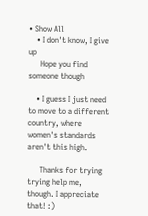• Show All
    • I don't know, I give up
      Hope you find someone though

    • I guess I just need to move to a different country, where women's standards aren't this high.

      Thanks for trying trying help me, though. I appreciate that! :)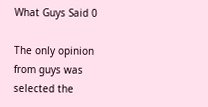What Guys Said 0

The only opinion from guys was selected the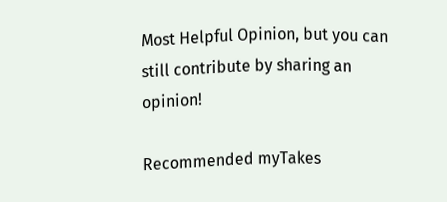Most Helpful Opinion, but you can still contribute by sharing an opinion!

Recommended myTakes